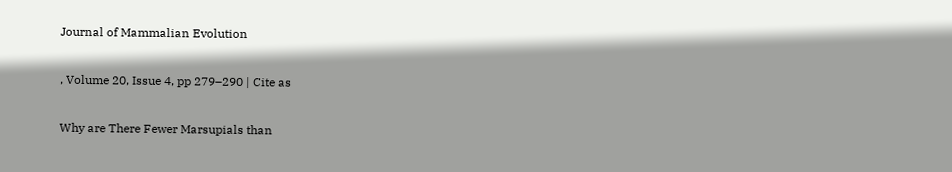Journal of Mammalian Evolution

, Volume 20, Issue 4, pp 279–290 | Cite as

Why are There Fewer Marsupials than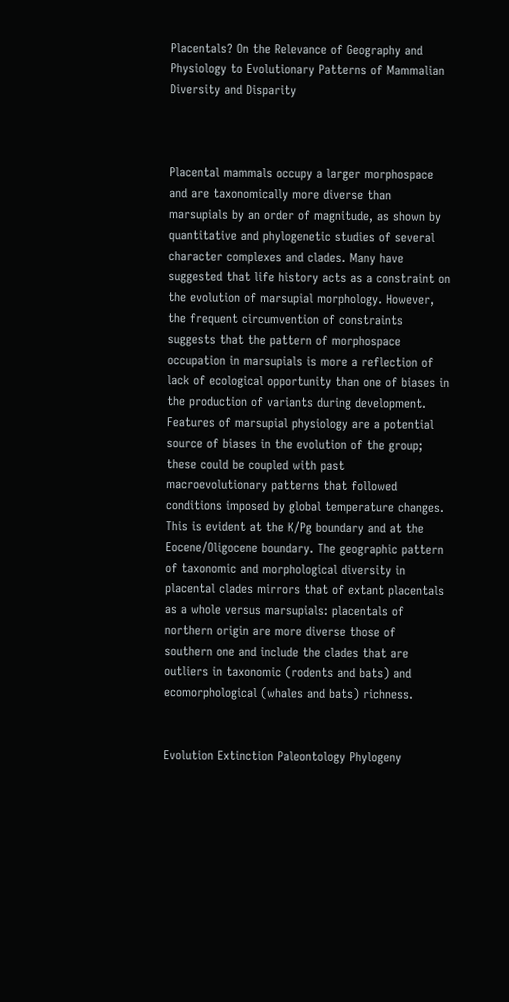Placentals? On the Relevance of Geography and Physiology to Evolutionary Patterns of Mammalian Diversity and Disparity



Placental mammals occupy a larger morphospace and are taxonomically more diverse than marsupials by an order of magnitude, as shown by quantitative and phylogenetic studies of several character complexes and clades. Many have suggested that life history acts as a constraint on the evolution of marsupial morphology. However, the frequent circumvention of constraints suggests that the pattern of morphospace occupation in marsupials is more a reflection of lack of ecological opportunity than one of biases in the production of variants during development. Features of marsupial physiology are a potential source of biases in the evolution of the group; these could be coupled with past macroevolutionary patterns that followed conditions imposed by global temperature changes. This is evident at the K/Pg boundary and at the Eocene/Oligocene boundary. The geographic pattern of taxonomic and morphological diversity in placental clades mirrors that of extant placentals as a whole versus marsupials: placentals of northern origin are more diverse those of southern one and include the clades that are outliers in taxonomic (rodents and bats) and ecomorphological (whales and bats) richness.


Evolution Extinction Paleontology Phylogeny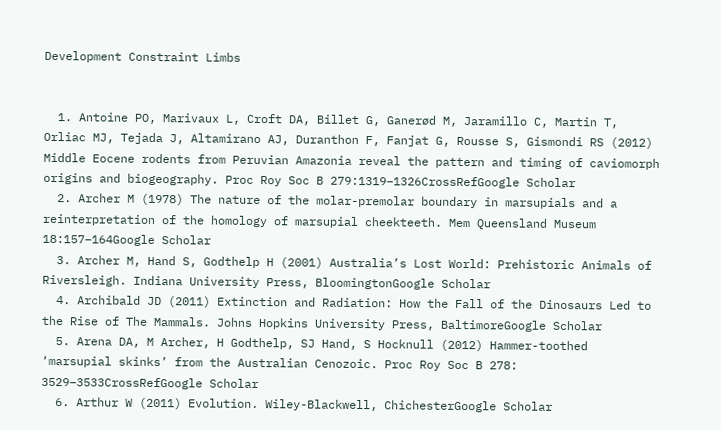Development Constraint Limbs


  1. Antoine PO, Marivaux L, Croft DA, Billet G, Ganerød M, Jaramillo C, Martin T, Orliac MJ, Tejada J, Altamirano AJ, Duranthon F, Fanjat G, Rousse S, Gismondi RS (2012) Middle Eocene rodents from Peruvian Amazonia reveal the pattern and timing of caviomorph origins and biogeography. Proc Roy Soc B 279:1319–1326CrossRefGoogle Scholar
  2. Archer M (1978) The nature of the molar-premolar boundary in marsupials and a reinterpretation of the homology of marsupial cheekteeth. Mem Queensland Museum 18:157–164Google Scholar
  3. Archer M, Hand S, Godthelp H (2001) Australia’s Lost World: Prehistoric Animals of Riversleigh. Indiana University Press, BloomingtonGoogle Scholar
  4. Archibald JD (2011) Extinction and Radiation: How the Fall of the Dinosaurs Led to the Rise of The Mammals. Johns Hopkins University Press, BaltimoreGoogle Scholar
  5. Arena DA, M Archer, H Godthelp, SJ Hand, S Hocknull (2012) Hammer-toothed ‘marsupial skinks’ from the Australian Cenozoic. Proc Roy Soc B 278: 3529–3533CrossRefGoogle Scholar
  6. Arthur W (2011) Evolution. Wiley-Blackwell, ChichesterGoogle Scholar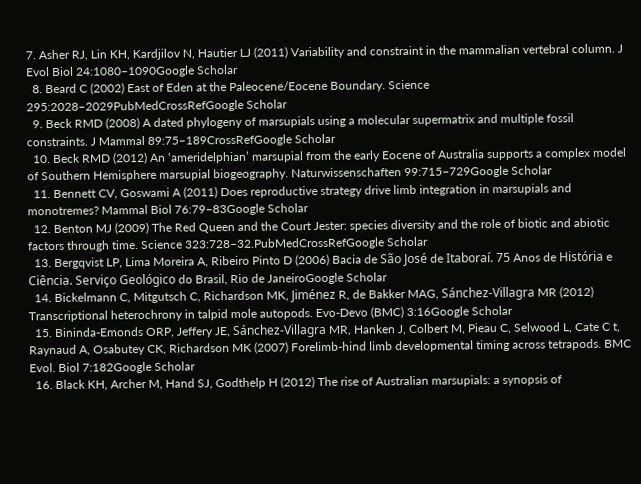7. Asher RJ, Lin KH, Kardjilov N, Hautier LJ (2011) Variability and constraint in the mammalian vertebral column. J Evol Biol 24:1080–1090Google Scholar
  8. Beard C (2002) East of Eden at the Paleocene/Eocene Boundary. Science 295:2028–2029PubMedCrossRefGoogle Scholar
  9. Beck RMD (2008) A dated phylogeny of marsupials using a molecular supermatrix and multiple fossil constraints. J Mammal 89:75–189CrossRefGoogle Scholar
  10. Beck RMD (2012) An ‘ameridelphian’ marsupial from the early Eocene of Australia supports a complex model of Southern Hemisphere marsupial biogeography. Naturwissenschaften 99:715–729Google Scholar
  11. Bennett CV, Goswami A (2011) Does reproductive strategy drive limb integration in marsupials and monotremes? Mammal Biol 76:79–83Google Scholar
  12. Benton MJ (2009) The Red Queen and the Court Jester: species diversity and the role of biotic and abiotic factors through time. Science 323:728–32.PubMedCrossRefGoogle Scholar
  13. Bergqvist LP, Lima Moreira A, Ribeiro Pinto D (2006) Bacia de São José de Itaboraí. 75 Anos de História e Ciência. Serviço Geológico do Brasil, Rio de JaneiroGoogle Scholar
  14. Bickelmann C, Mitgutsch C, Richardson MK, Jiménez R, de Bakker MAG, Sánchez-Villagra MR (2012) Transcriptional heterochrony in talpid mole autopods. Evo-Devo (BMC) 3:16Google Scholar
  15. Bininda-Emonds ORP, Jeffery JE, Sánchez-Villagra MR, Hanken J, Colbert M, Pieau C, Selwood L, Cate C t, Raynaud A, Osabutey CK, Richardson MK (2007) Forelimb-hind limb developmental timing across tetrapods. BMC Evol. Biol 7:182Google Scholar
  16. Black KH, Archer M, Hand SJ, Godthelp H (2012) The rise of Australian marsupials: a synopsis of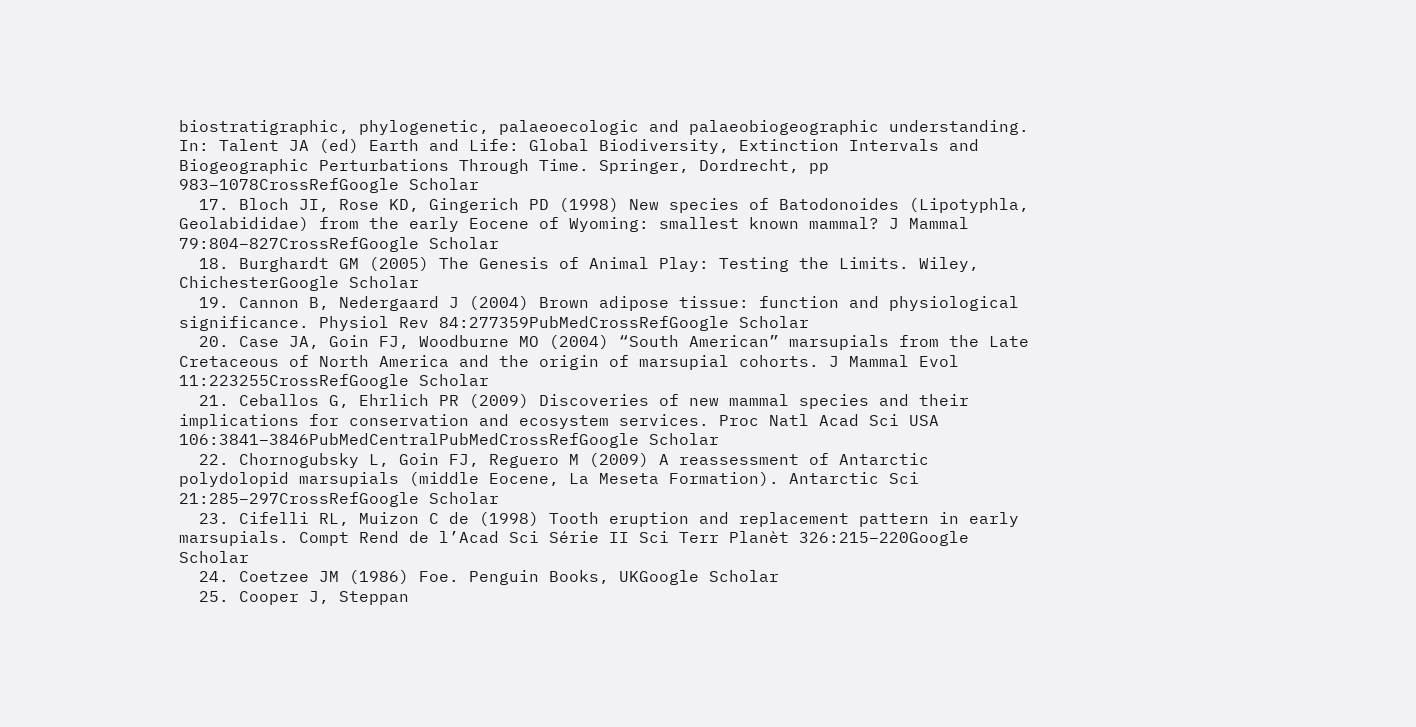biostratigraphic, phylogenetic, palaeoecologic and palaeobiogeographic understanding. In: Talent JA (ed) Earth and Life: Global Biodiversity, Extinction Intervals and Biogeographic Perturbations Through Time. Springer, Dordrecht, pp 983–1078CrossRefGoogle Scholar
  17. Bloch JI, Rose KD, Gingerich PD (1998) New species of Batodonoides (Lipotyphla, Geolabididae) from the early Eocene of Wyoming: smallest known mammal? J Mammal 79:804–827CrossRefGoogle Scholar
  18. Burghardt GM (2005) The Genesis of Animal Play: Testing the Limits. Wiley, ChichesterGoogle Scholar
  19. Cannon B, Nedergaard J (2004) Brown adipose tissue: function and physiological significance. Physiol Rev 84:277359PubMedCrossRefGoogle Scholar
  20. Case JA, Goin FJ, Woodburne MO (2004) “South American” marsupials from the Late Cretaceous of North America and the origin of marsupial cohorts. J Mammal Evol 11:223255CrossRefGoogle Scholar
  21. Ceballos G, Ehrlich PR (2009) Discoveries of new mammal species and their implications for conservation and ecosystem services. Proc Natl Acad Sci USA 106:3841–3846PubMedCentralPubMedCrossRefGoogle Scholar
  22. Chornogubsky L, Goin FJ, Reguero M (2009) A reassessment of Antarctic polydolopid marsupials (middle Eocene, La Meseta Formation). Antarctic Sci 21:285–297CrossRefGoogle Scholar
  23. Cifelli RL, Muizon C de (1998) Tooth eruption and replacement pattern in early marsupials. Compt Rend de l’Acad Sci Série II Sci Terr Planèt 326:215–220Google Scholar
  24. Coetzee JM (1986) Foe. Penguin Books, UKGoogle Scholar
  25. Cooper J, Steppan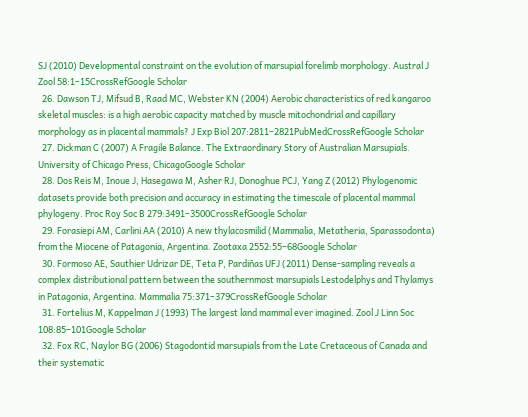SJ (2010) Developmental constraint on the evolution of marsupial forelimb morphology. Austral J Zool 58:1–15CrossRefGoogle Scholar
  26. Dawson TJ, Mifsud B, Raad MC, Webster KN (2004) Aerobic characteristics of red kangaroo skeletal muscles: is a high aerobic capacity matched by muscle mitochondrial and capillary morphology as in placental mammals? J Exp Biol 207:2811–2821PubMedCrossRefGoogle Scholar
  27. Dickman C (2007) A Fragile Balance. The Extraordinary Story of Australian Marsupials. University of Chicago Press, ChicagoGoogle Scholar
  28. Dos Reis M, Inoue J, Hasegawa M, Asher RJ, Donoghue PCJ, Yang Z (2012) Phylogenomic datasets provide both precision and accuracy in estimating the timescale of placental mammal phylogeny. Proc Roy Soc B 279:3491–3500CrossRefGoogle Scholar
  29. Forasiepi AM, Carlini AA (2010) A new thylacosmilid (Mammalia, Metatheria, Sparassodonta) from the Miocene of Patagonia, Argentina. Zootaxa 2552:55–68Google Scholar
  30. Formoso AE, Sauthier Udrizar DE, Teta P, Pardiñas UFJ (2011) Dense-sampling reveals a complex distributional pattern between the southernmost marsupials Lestodelphys and Thylamys in Patagonia, Argentina. Mammalia 75:371–379CrossRefGoogle Scholar
  31. Fortelius M, Kappelman J (1993) The largest land mammal ever imagined. Zool J Linn Soc 108:85–101Google Scholar
  32. Fox RC, Naylor BG (2006) Stagodontid marsupials from the Late Cretaceous of Canada and their systematic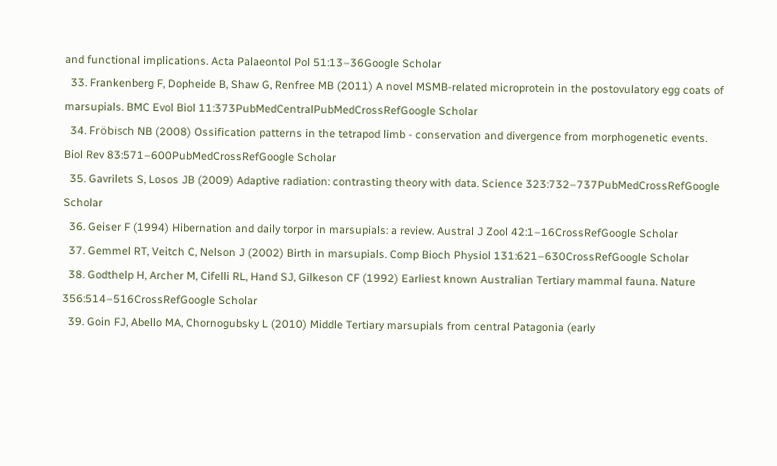and functional implications. Acta Palaeontol Pol 51:13–36Google Scholar
  33. Frankenberg F, Dopheide B, Shaw G, Renfree MB (2011) A novel MSMB-related microprotein in the postovulatory egg coats of marsupials. BMC Evol Biol 11:373PubMedCentralPubMedCrossRefGoogle Scholar
  34. Fröbisch NB (2008) Ossification patterns in the tetrapod limb - conservation and divergence from morphogenetic events. Biol Rev 83:571–600PubMedCrossRefGoogle Scholar
  35. Gavrilets S, Losos JB (2009) Adaptive radiation: contrasting theory with data. Science 323:732–737PubMedCrossRefGoogle Scholar
  36. Geiser F (1994) Hibernation and daily torpor in marsupials: a review. Austral J Zool 42:1–16CrossRefGoogle Scholar
  37. Gemmel RT, Veitch C, Nelson J (2002) Birth in marsupials. Comp Bioch Physiol 131:621–630CrossRefGoogle Scholar
  38. Godthelp H, Archer M, Cifelli RL, Hand SJ, Gilkeson CF (1992) Earliest known Australian Tertiary mammal fauna. Nature 356:514–516CrossRefGoogle Scholar
  39. Goin FJ, Abello MA, Chornogubsky L (2010) Middle Tertiary marsupials from central Patagonia (early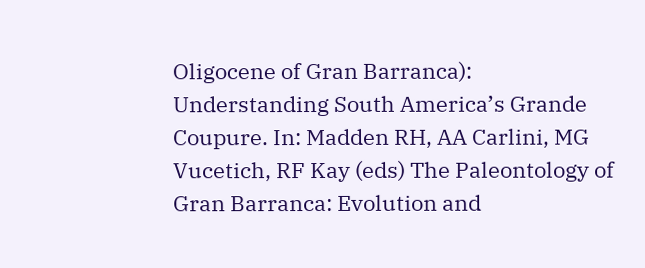Oligocene of Gran Barranca): Understanding South America’s Grande Coupure. In: Madden RH, AA Carlini, MG Vucetich, RF Kay (eds) The Paleontology of Gran Barranca: Evolution and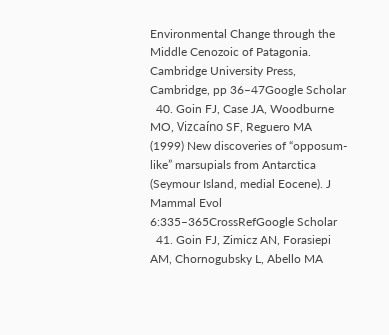Environmental Change through the Middle Cenozoic of Patagonia. Cambridge University Press, Cambridge, pp 36–47Google Scholar
  40. Goin FJ, Case JA, Woodburne MO, Vizcaíno SF, Reguero MA (1999) New discoveries of “opposum-like” marsupials from Antarctica (Seymour Island, medial Eocene). J Mammal Evol 6:335–365CrossRefGoogle Scholar
  41. Goin FJ, Zimicz AN, Forasiepi AM, Chornogubsky L, Abello MA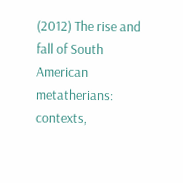(2012) The rise and fall of South American metatherians: contexts,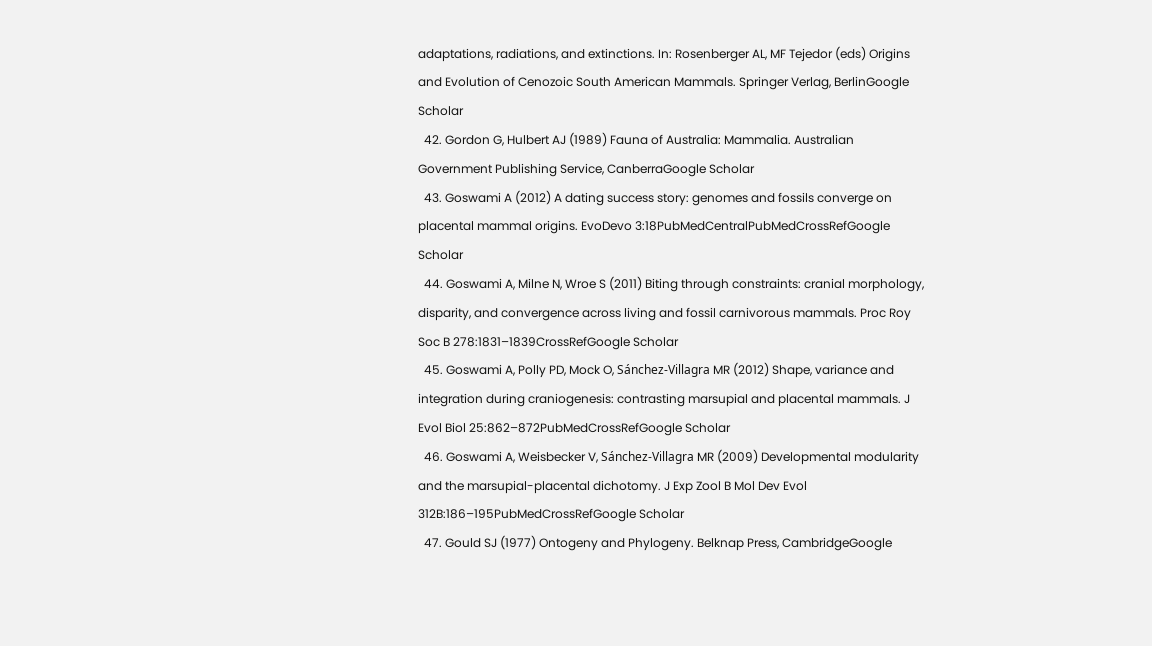adaptations, radiations, and extinctions. In: Rosenberger AL, MF Tejedor (eds) Origins and Evolution of Cenozoic South American Mammals. Springer Verlag, BerlinGoogle Scholar
  42. Gordon G, Hulbert AJ (1989) Fauna of Australia: Mammalia. Australian Government Publishing Service, CanberraGoogle Scholar
  43. Goswami A (2012) A dating success story: genomes and fossils converge on placental mammal origins. EvoDevo 3:18PubMedCentralPubMedCrossRefGoogle Scholar
  44. Goswami A, Milne N, Wroe S (2011) Biting through constraints: cranial morphology, disparity, and convergence across living and fossil carnivorous mammals. Proc Roy Soc B 278:1831–1839CrossRefGoogle Scholar
  45. Goswami A, Polly PD, Mock O, Sánchez-Villagra MR (2012) Shape, variance and integration during craniogenesis: contrasting marsupial and placental mammals. J Evol Biol 25:862–872PubMedCrossRefGoogle Scholar
  46. Goswami A, Weisbecker V, Sánchez-Villagra MR (2009) Developmental modularity and the marsupial-placental dichotomy. J Exp Zool B Mol Dev Evol 312B:186–195PubMedCrossRefGoogle Scholar
  47. Gould SJ (1977) Ontogeny and Phylogeny. Belknap Press, CambridgeGoogle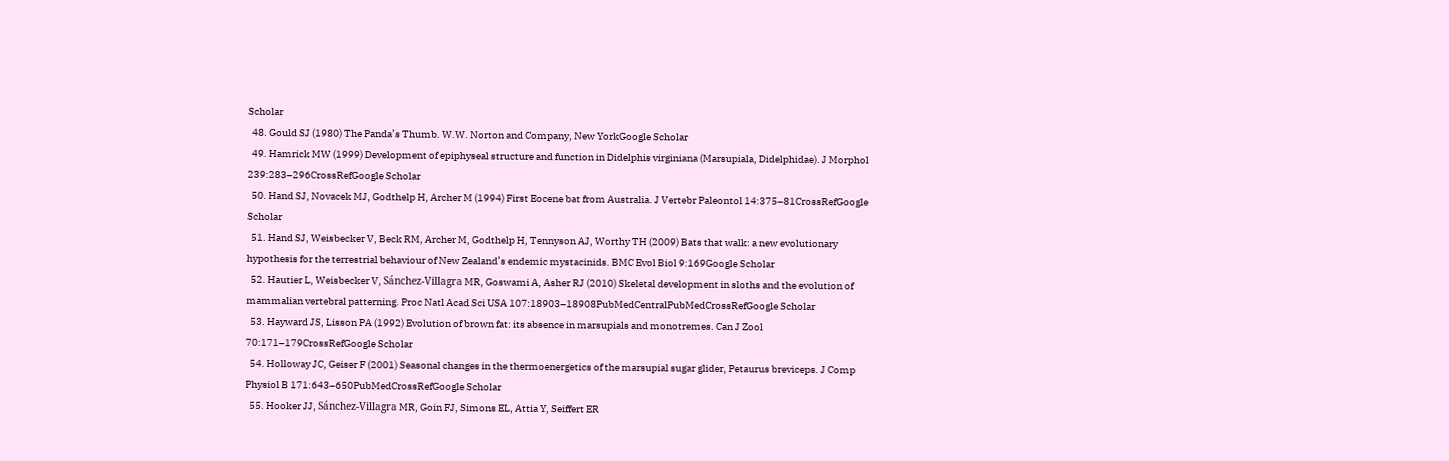Scholar
  48. Gould SJ (1980) The Panda’s Thumb. W.W. Norton and Company, New YorkGoogle Scholar
  49. Hamrick MW (1999) Development of epiphyseal structure and function in Didelphis virginiana (Marsupiala, Didelphidae). J Morphol 239:283–296CrossRefGoogle Scholar
  50. Hand SJ, Novacek MJ, Godthelp H, Archer M (1994) First Eocene bat from Australia. J Vertebr Paleontol 14:375–81CrossRefGoogle Scholar
  51. Hand SJ, Weisbecker V, Beck RM, Archer M, Godthelp H, Tennyson AJ, Worthy TH (2009) Bats that walk: a new evolutionary hypothesis for the terrestrial behaviour of New Zealand’s endemic mystacinids. BMC Evol Biol 9:169Google Scholar
  52. Hautier L, Weisbecker V, Sánchez-Villagra MR, Goswami A, Asher RJ (2010) Skeletal development in sloths and the evolution of mammalian vertebral patterning. Proc Natl Acad Sci USA 107:18903–18908PubMedCentralPubMedCrossRefGoogle Scholar
  53. Hayward JS, Lisson PA (1992) Evolution of brown fat: its absence in marsupials and monotremes. Can J Zool 70:171–179CrossRefGoogle Scholar
  54. Holloway JC, Geiser F (2001) Seasonal changes in the thermoenergetics of the marsupial sugar glider, Petaurus breviceps. J Comp Physiol B 171:643–650PubMedCrossRefGoogle Scholar
  55. Hooker JJ, Sánchez-Villagra MR, Goin FJ, Simons EL, Attia Y, Seiffert ER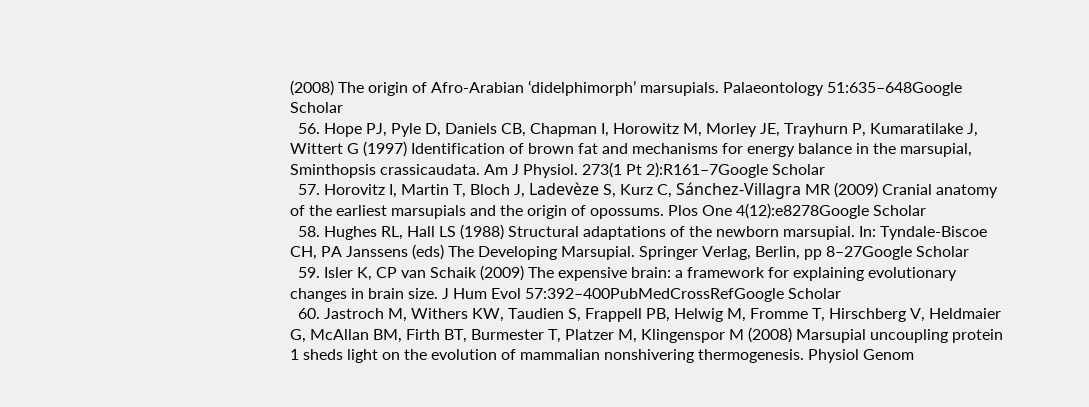(2008) The origin of Afro-Arabian ‘didelphimorph’ marsupials. Palaeontology 51:635–648Google Scholar
  56. Hope PJ, Pyle D, Daniels CB, Chapman I, Horowitz M, Morley JE, Trayhurn P, Kumaratilake J, Wittert G (1997) Identification of brown fat and mechanisms for energy balance in the marsupial, Sminthopsis crassicaudata. Am J Physiol. 273(1 Pt 2):R161–7Google Scholar
  57. Horovitz I, Martin T, Bloch J, Ladevèze S, Kurz C, Sánchez-Villagra MR (2009) Cranial anatomy of the earliest marsupials and the origin of opossums. Plos One 4(12):e8278Google Scholar
  58. Hughes RL, Hall LS (1988) Structural adaptations of the newborn marsupial. In: Tyndale-Biscoe CH, PA Janssens (eds) The Developing Marsupial. Springer Verlag, Berlin, pp 8–27Google Scholar
  59. Isler K, CP van Schaik (2009) The expensive brain: a framework for explaining evolutionary changes in brain size. J Hum Evol 57:392–400PubMedCrossRefGoogle Scholar
  60. Jastroch M, Withers KW, Taudien S, Frappell PB, Helwig M, Fromme T, Hirschberg V, Heldmaier G, McAllan BM, Firth BT, Burmester T, Platzer M, Klingenspor M (2008) Marsupial uncoupling protein 1 sheds light on the evolution of mammalian nonshivering thermogenesis. Physiol Genom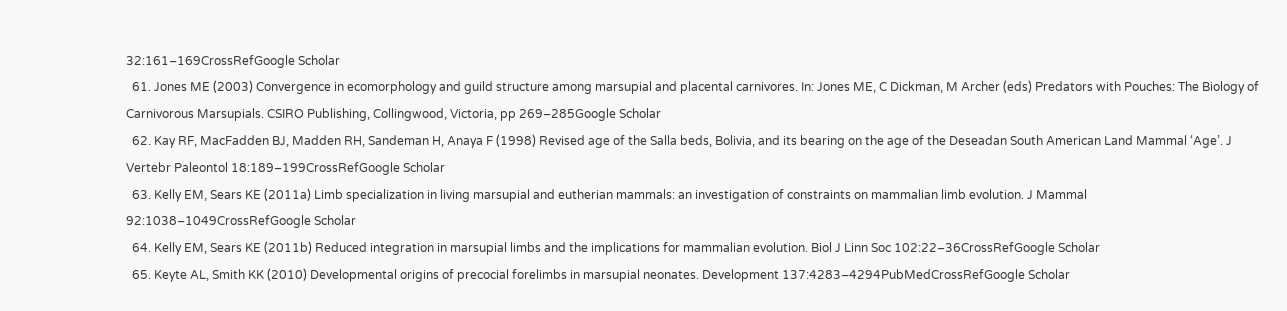32:161–169CrossRefGoogle Scholar
  61. Jones ME (2003) Convergence in ecomorphology and guild structure among marsupial and placental carnivores. In: Jones ME, C Dickman, M Archer (eds) Predators with Pouches: The Biology of Carnivorous Marsupials. CSIRO Publishing, Collingwood, Victoria, pp 269–285Google Scholar
  62. Kay RF, MacFadden BJ, Madden RH, Sandeman H, Anaya F (1998) Revised age of the Salla beds, Bolivia, and its bearing on the age of the Deseadan South American Land Mammal ‘Age’. J Vertebr Paleontol 18:189–199CrossRefGoogle Scholar
  63. Kelly EM, Sears KE (2011a) Limb specialization in living marsupial and eutherian mammals: an investigation of constraints on mammalian limb evolution. J Mammal 92:1038–1049CrossRefGoogle Scholar
  64. Kelly EM, Sears KE (2011b) Reduced integration in marsupial limbs and the implications for mammalian evolution. Biol J Linn Soc 102:22–36CrossRefGoogle Scholar
  65. Keyte AL, Smith KK (2010) Developmental origins of precocial forelimbs in marsupial neonates. Development 137:4283–4294PubMedCrossRefGoogle Scholar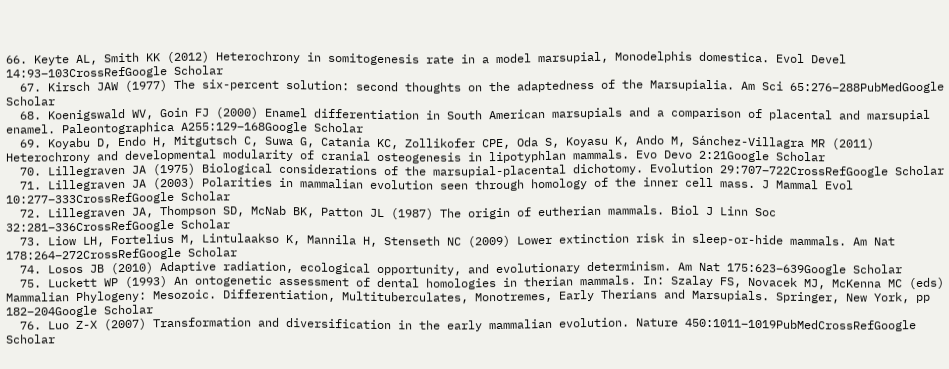66. Keyte AL, Smith KK (2012) Heterochrony in somitogenesis rate in a model marsupial, Monodelphis domestica. Evol Devel 14:93–103CrossRefGoogle Scholar
  67. Kirsch JAW (1977) The six-percent solution: second thoughts on the adaptedness of the Marsupialia. Am Sci 65:276–288PubMedGoogle Scholar
  68. Koenigswald WV, Goin FJ (2000) Enamel differentiation in South American marsupials and a comparison of placental and marsupial enamel. Paleontographica A255:129–168Google Scholar
  69. Koyabu D, Endo H, Mitgutsch C, Suwa G, Catania KC, Zollikofer CPE, Oda S, Koyasu K, Ando M, Sánchez-Villagra MR (2011) Heterochrony and developmental modularity of cranial osteogenesis in lipotyphlan mammals. Evo Devo 2:21Google Scholar
  70. Lillegraven JA (1975) Biological considerations of the marsupial-placental dichotomy. Evolution 29:707–722CrossRefGoogle Scholar
  71. Lillegraven JA (2003) Polarities in mammalian evolution seen through homology of the inner cell mass. J Mammal Evol 10:277–333CrossRefGoogle Scholar
  72. Lillegraven JA, Thompson SD, McNab BK, Patton JL (1987) The origin of eutherian mammals. Biol J Linn Soc 32:281–336CrossRefGoogle Scholar
  73. Liow LH, Fortelius M, Lintulaakso K, Mannila H, Stenseth NC (2009) Lower extinction risk in sleep-or-hide mammals. Am Nat 178:264–272CrossRefGoogle Scholar
  74. Losos JB (2010) Adaptive radiation, ecological opportunity, and evolutionary determinism. Am Nat 175:623–639Google Scholar
  75. Luckett WP (1993) An ontogenetic assessment of dental homologies in therian mammals. In: Szalay FS, Novacek MJ, McKenna MC (eds) Mammalian Phylogeny: Mesozoic. Differentiation, Multituberculates, Monotremes, Early Therians and Marsupials. Springer, New York, pp 182–204Google Scholar
  76. Luo Z-X (2007) Transformation and diversification in the early mammalian evolution. Nature 450:1011–1019PubMedCrossRefGoogle Scholar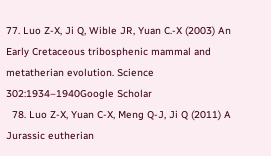77. Luo Z-X, Ji Q, Wible JR, Yuan C.-X (2003) An Early Cretaceous tribosphenic mammal and metatherian evolution. Science 302:1934–1940Google Scholar
  78. Luo Z-X, Yuan C-X, Meng Q-J, Ji Q (2011) A Jurassic eutherian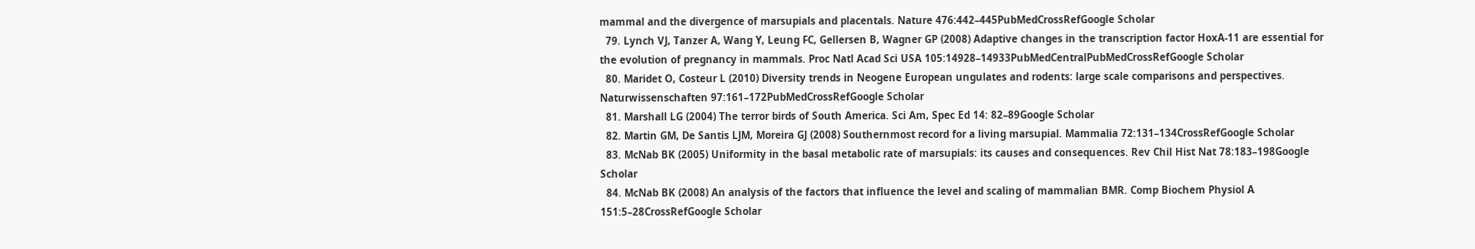mammal and the divergence of marsupials and placentals. Nature 476:442–445PubMedCrossRefGoogle Scholar
  79. Lynch VJ, Tanzer A, Wang Y, Leung FC, Gellersen B, Wagner GP (2008) Adaptive changes in the transcription factor HoxA-11 are essential for the evolution of pregnancy in mammals. Proc Natl Acad Sci USA 105:14928–14933PubMedCentralPubMedCrossRefGoogle Scholar
  80. Maridet O, Costeur L (2010) Diversity trends in Neogene European ungulates and rodents: large scale comparisons and perspectives. Naturwissenschaften 97:161–172PubMedCrossRefGoogle Scholar
  81. Marshall LG (2004) The terror birds of South America. Sci Am, Spec Ed 14: 82–89Google Scholar
  82. Martin GM, De Santis LJM, Moreira GJ (2008) Southernmost record for a living marsupial. Mammalia 72:131–134CrossRefGoogle Scholar
  83. McNab BK (2005) Uniformity in the basal metabolic rate of marsupials: its causes and consequences. Rev Chil Hist Nat 78:183–198Google Scholar
  84. McNab BK (2008) An analysis of the factors that influence the level and scaling of mammalian BMR. Comp Biochem Physiol A 151:5–28CrossRefGoogle Scholar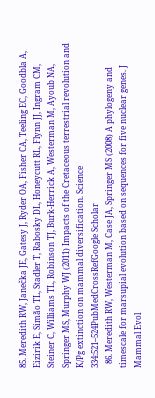85. Meredith RW, Janečka JE, Gatesy J, Ryder OA, Fisher CA, Teeling EC, Goodbla A, Eizirik E, Simão TL, Stadler T, Rabosky DL, Honeycutt RL, Flynn JJ, Ingram CM, Steiner C, Williams TL, Robinson TJ, Burk-Herrick A, Westerman M, Ayoub NA, Springer MS, Murphy WJ (2011) Impacts of the Cretaceous terrestrial revolution and K/Pg extinction on mammal diversification. Science 334:521–524PubMedCrossRefGoogle Scholar
  86. Meredith RW, Westerman M, Case JA, Springer MS (2008) A phylogeny and timescale for marsupial evolution based on sequences for five nuclear genes. J Mammal Evol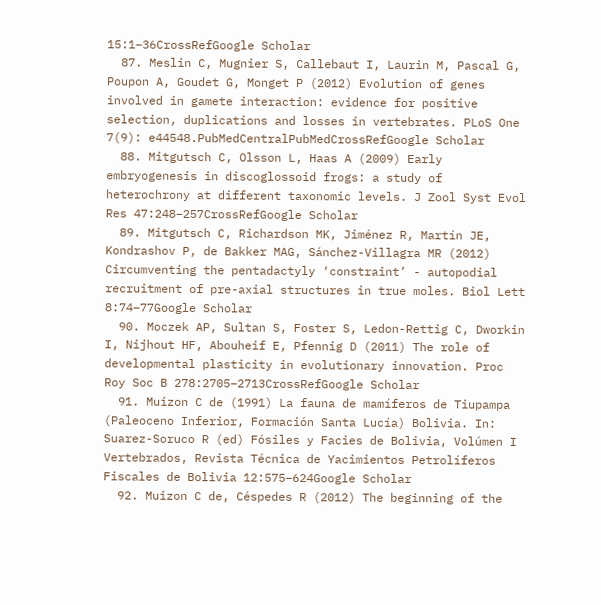15:1–36CrossRefGoogle Scholar
  87. Meslin C, Mugnier S, Callebaut I, Laurin M, Pascal G, Poupon A, Goudet G, Monget P (2012) Evolution of genes involved in gamete interaction: evidence for positive selection, duplications and losses in vertebrates. PLoS One 7(9): e44548.PubMedCentralPubMedCrossRefGoogle Scholar
  88. Mitgutsch C, Olsson L, Haas A (2009) Early embryogenesis in discoglossoid frogs: a study of heterochrony at different taxonomic levels. J Zool Syst Evol Res 47:248–257CrossRefGoogle Scholar
  89. Mitgutsch C, Richardson MK, Jiménez R, Martín JE, Kondrashov P, de Bakker MAG, Sánchez-Villagra MR (2012) Circumventing the pentadactyly ‘constraint’ - autopodial recruitment of pre-axial structures in true moles. Biol Lett 8:74–77Google Scholar
  90. Moczek AP, Sultan S, Foster S, Ledon-Rettig C, Dworkin I, Nijhout HF, Abouheif E, Pfennig D (2011) The role of developmental plasticity in evolutionary innovation. Proc Roy Soc B 278:2705–2713CrossRefGoogle Scholar
  91. Muizon C de (1991) La fauna de mamíferos de Tiupampa (Paleoceno Inferior, Formación Santa Lucía) Bolivia. In: Suarez-Soruco R (ed) Fósiles y Facies de Bolivia, Volúmen I Vertebrados, Revista Técnica de Yacimientos Petrolíferos Fiscales de Bolivia 12:575–624Google Scholar
  92. Muizon C de, Céspedes R (2012) The beginning of the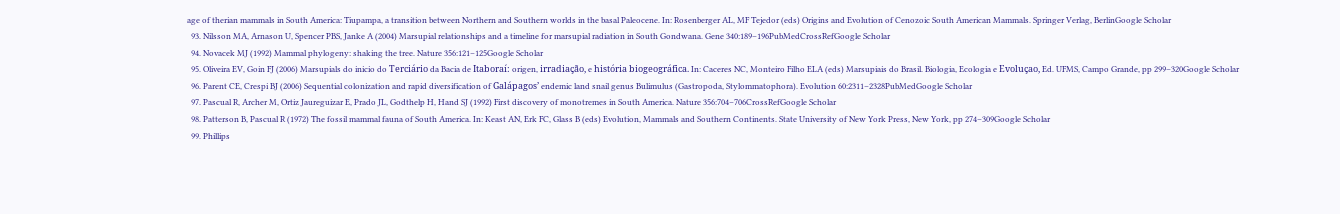age of therian mammals in South America: Tiupampa, a transition between Northern and Southern worlds in the basal Paleocene. In: Rosenberger AL, MF Tejedor (eds) Origins and Evolution of Cenozoic South American Mammals. Springer Verlag, BerlinGoogle Scholar
  93. Nilsson MA, Arnason U, Spencer PBS, Janke A (2004) Marsupial relationships and a timeline for marsupial radiation in South Gondwana. Gene 340:189–196PubMedCrossRefGoogle Scholar
  94. Novacek MJ (1992) Mammal phylogeny: shaking the tree. Nature 356:121–125Google Scholar
  95. Oliveira EV, Goin FJ (2006) Marsupials do inicio do Terciário da Bacia de Itaboraí: origen, irradiação, e história biogeográfica. In: Caceres NC, Monteiro Filho ELA (eds) Marsupiais do Brasil. Biologia, Ecologia e Evoluçao, Ed. UFMS, Campo Grande, pp 299–320Google Scholar
  96. Parent CE, Crespi BJ (2006) Sequential colonization and rapid diversification of Galápagos’ endemic land snail genus Bulimulus (Gastropoda, Stylommatophora). Evolution 60:2311–2328PubMedGoogle Scholar
  97. Pascual R, Archer M, Ortiz Jaureguizar E, Prado JL, Godthelp H, Hand SJ (1992) First discovery of monotremes in South America. Nature 356:704–706CrossRefGoogle Scholar
  98. Patterson B, Pascual R (1972) The fossil mammal fauna of South America. In: Keast AN, Erk FC, Glass B (eds) Evolution, Mammals and Southern Continents. State University of New York Press, New York, pp 274–309Google Scholar
  99. Phillips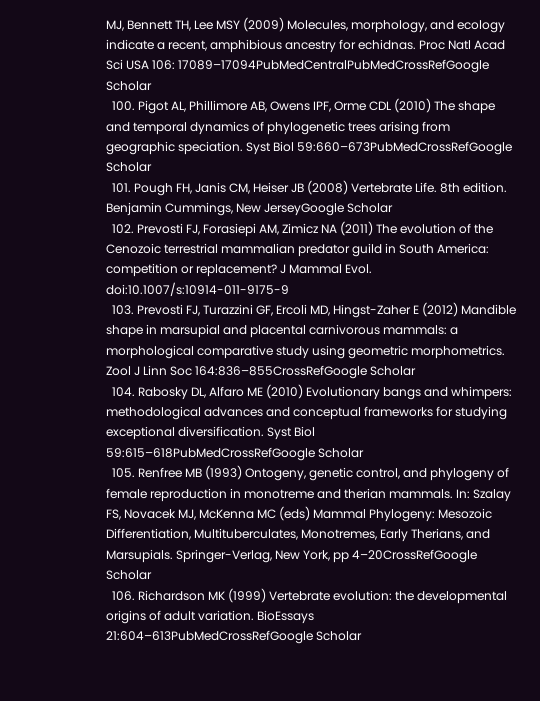MJ, Bennett TH, Lee MSY (2009) Molecules, morphology, and ecology indicate a recent, amphibious ancestry for echidnas. Proc Natl Acad Sci USA 106: 17089–17094PubMedCentralPubMedCrossRefGoogle Scholar
  100. Pigot AL, Phillimore AB, Owens IPF, Orme CDL (2010) The shape and temporal dynamics of phylogenetic trees arising from geographic speciation. Syst Biol 59:660–673PubMedCrossRefGoogle Scholar
  101. Pough FH, Janis CM, Heiser JB (2008) Vertebrate Life. 8th edition. Benjamin Cummings, New JerseyGoogle Scholar
  102. Prevosti FJ, Forasiepi AM, Zimicz NA (2011) The evolution of the Cenozoic terrestrial mammalian predator guild in South America: competition or replacement? J Mammal Evol. doi:10.1007/s:10914-011-9175-9
  103. Prevosti FJ, Turazzini GF, Ercoli MD, Hingst-Zaher E (2012) Mandible shape in marsupial and placental carnivorous mammals: a morphological comparative study using geometric morphometrics. Zool J Linn Soc 164:836–855CrossRefGoogle Scholar
  104. Rabosky DL, Alfaro ME (2010) Evolutionary bangs and whimpers: methodological advances and conceptual frameworks for studying exceptional diversification. Syst Biol 59:615–618PubMedCrossRefGoogle Scholar
  105. Renfree MB (1993) Ontogeny, genetic control, and phylogeny of female reproduction in monotreme and therian mammals. In: Szalay FS, Novacek MJ, McKenna MC (eds) Mammal Phylogeny: Mesozoic Differentiation, Multituberculates, Monotremes, Early Therians, and Marsupials. Springer-Verlag, New York, pp 4–20CrossRefGoogle Scholar
  106. Richardson MK (1999) Vertebrate evolution: the developmental origins of adult variation. BioEssays 21:604–613PubMedCrossRefGoogle Scholar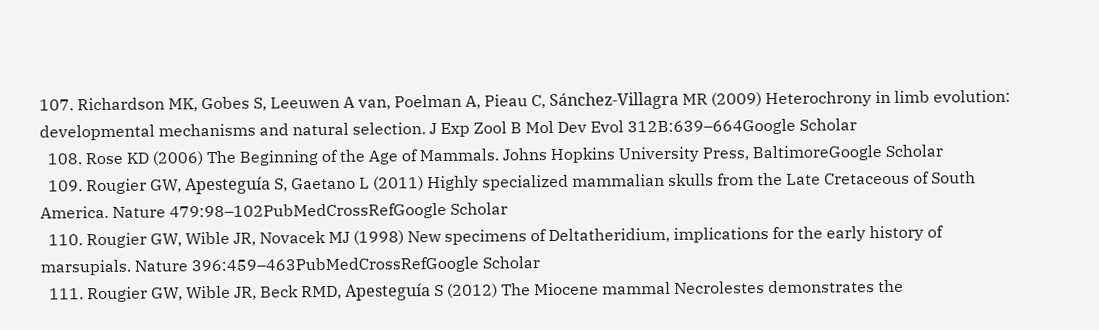107. Richardson MK, Gobes S, Leeuwen A van, Poelman A, Pieau C, Sánchez-Villagra MR (2009) Heterochrony in limb evolution: developmental mechanisms and natural selection. J Exp Zool B Mol Dev Evol 312B:639–664Google Scholar
  108. Rose KD (2006) The Beginning of the Age of Mammals. Johns Hopkins University Press, BaltimoreGoogle Scholar
  109. Rougier GW, Apesteguía S, Gaetano L (2011) Highly specialized mammalian skulls from the Late Cretaceous of South America. Nature 479:98–102PubMedCrossRefGoogle Scholar
  110. Rougier GW, Wible JR, Novacek MJ (1998) New specimens of Deltatheridium, implications for the early history of marsupials. Nature 396:459–463PubMedCrossRefGoogle Scholar
  111. Rougier GW, Wible JR, Beck RMD, Apesteguía S (2012) The Miocene mammal Necrolestes demonstrates the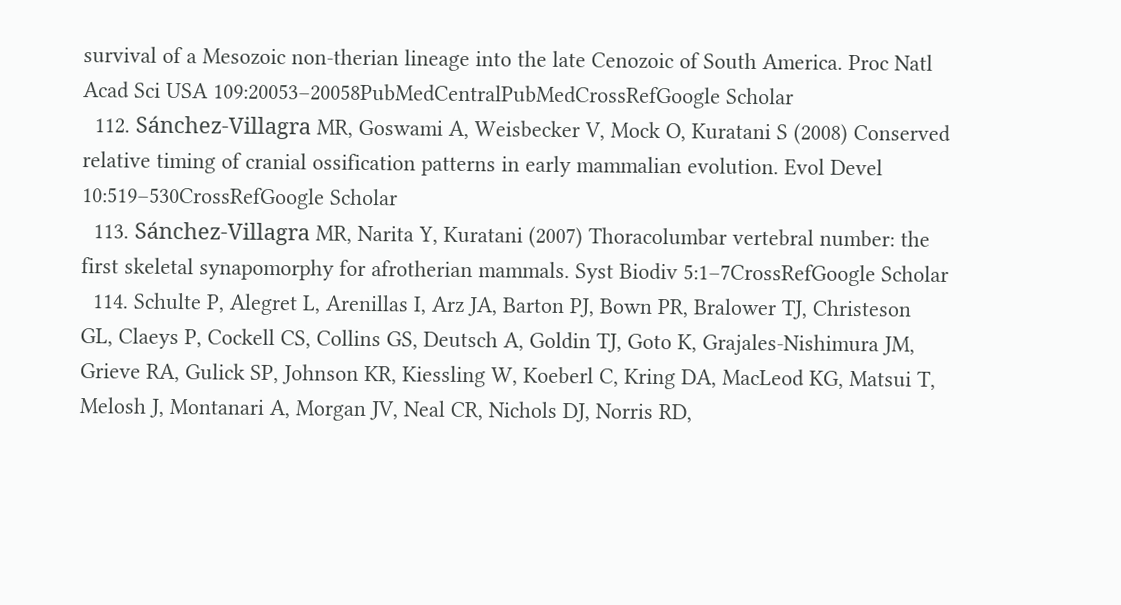survival of a Mesozoic non-therian lineage into the late Cenozoic of South America. Proc Natl Acad Sci USA 109:20053–20058PubMedCentralPubMedCrossRefGoogle Scholar
  112. Sánchez-Villagra MR, Goswami A, Weisbecker V, Mock O, Kuratani S (2008) Conserved relative timing of cranial ossification patterns in early mammalian evolution. Evol Devel 10:519–530CrossRefGoogle Scholar
  113. Sánchez-Villagra MR, Narita Y, Kuratani (2007) Thoracolumbar vertebral number: the first skeletal synapomorphy for afrotherian mammals. Syst Biodiv 5:1–7CrossRefGoogle Scholar
  114. Schulte P, Alegret L, Arenillas I, Arz JA, Barton PJ, Bown PR, Bralower TJ, Christeson GL, Claeys P, Cockell CS, Collins GS, Deutsch A, Goldin TJ, Goto K, Grajales-Nishimura JM, Grieve RA, Gulick SP, Johnson KR, Kiessling W, Koeberl C, Kring DA, MacLeod KG, Matsui T, Melosh J, Montanari A, Morgan JV, Neal CR, Nichols DJ, Norris RD,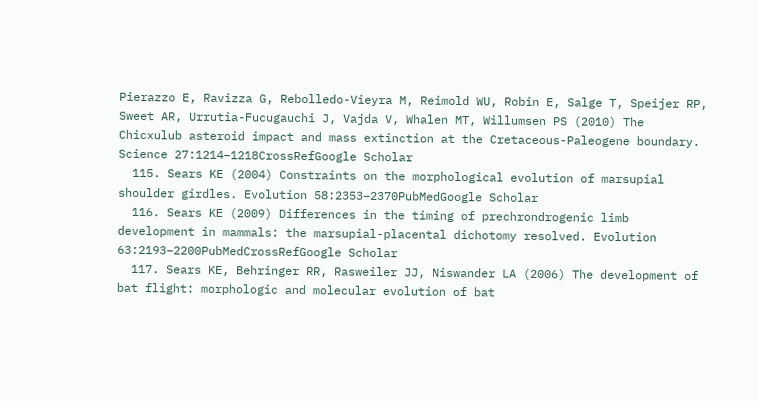Pierazzo E, Ravizza G, Rebolledo-Vieyra M, Reimold WU, Robin E, Salge T, Speijer RP, Sweet AR, Urrutia-Fucugauchi J, Vajda V, Whalen MT, Willumsen PS (2010) The Chicxulub asteroid impact and mass extinction at the Cretaceous-Paleogene boundary. Science 27:1214–1218CrossRefGoogle Scholar
  115. Sears KE (2004) Constraints on the morphological evolution of marsupial shoulder girdles. Evolution 58:2353–2370PubMedGoogle Scholar
  116. Sears KE (2009) Differences in the timing of prechrondrogenic limb development in mammals: the marsupial-placental dichotomy resolved. Evolution 63:2193–2200PubMedCrossRefGoogle Scholar
  117. Sears KE, Behringer RR, Rasweiler JJ, Niswander LA (2006) The development of bat flight: morphologic and molecular evolution of bat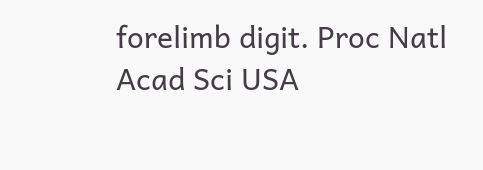forelimb digit. Proc Natl Acad Sci USA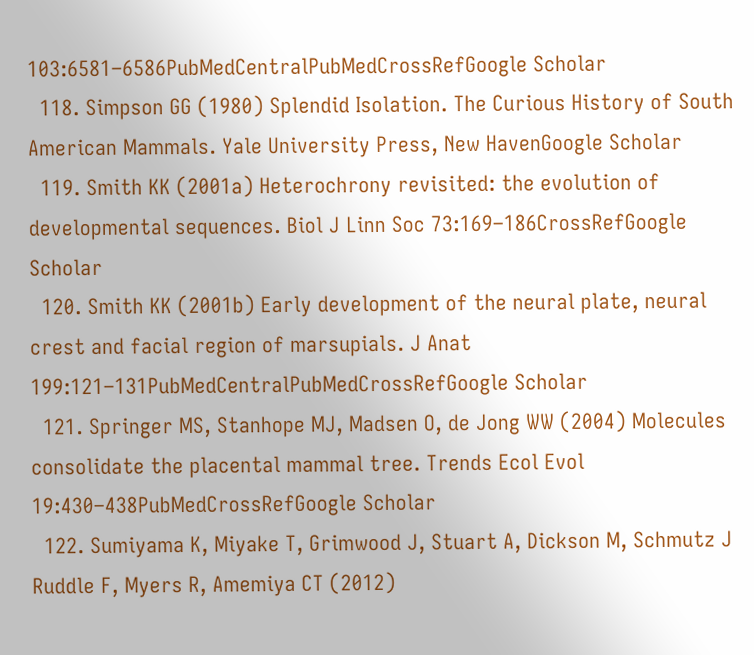103:6581–6586PubMedCentralPubMedCrossRefGoogle Scholar
  118. Simpson GG (1980) Splendid Isolation. The Curious History of South American Mammals. Yale University Press, New HavenGoogle Scholar
  119. Smith KK (2001a) Heterochrony revisited: the evolution of developmental sequences. Biol J Linn Soc 73:169–186CrossRefGoogle Scholar
  120. Smith KK (2001b) Early development of the neural plate, neural crest and facial region of marsupials. J Anat 199:121–131PubMedCentralPubMedCrossRefGoogle Scholar
  121. Springer MS, Stanhope MJ, Madsen O, de Jong WW (2004) Molecules consolidate the placental mammal tree. Trends Ecol Evol 19:430–438PubMedCrossRefGoogle Scholar
  122. Sumiyama K, Miyake T, Grimwood J, Stuart A, Dickson M, Schmutz J Ruddle F, Myers R, Amemiya CT (2012)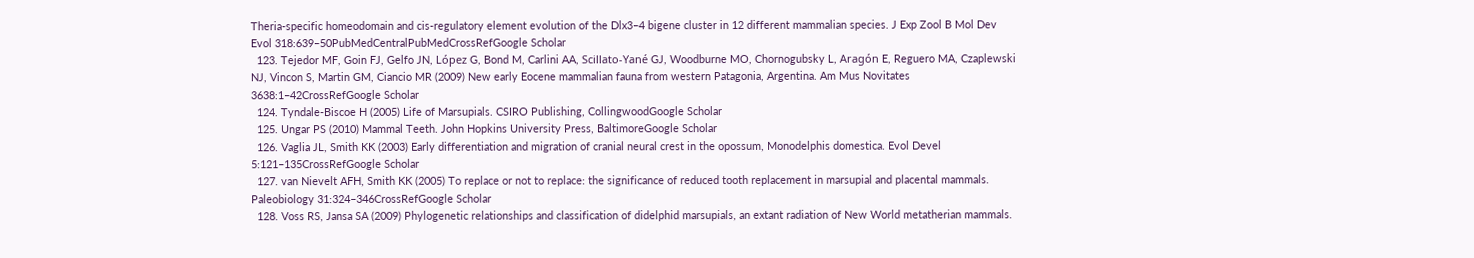Theria-specific homeodomain and cis-regulatory element evolution of the Dlx3–4 bigene cluster in 12 different mammalian species. J Exp Zool B Mol Dev Evol 318:639–50PubMedCentralPubMedCrossRefGoogle Scholar
  123. Tejedor MF, Goin FJ, Gelfo JN, López G, Bond M, Carlini AA, Scillato-Yané GJ, Woodburne MO, Chornogubsky L, Aragón E, Reguero MA, Czaplewski NJ, Vincon S, Martin GM, Ciancio MR (2009) New early Eocene mammalian fauna from western Patagonia, Argentina. Am Mus Novitates 3638:1–42CrossRefGoogle Scholar
  124. Tyndale-Biscoe H (2005) Life of Marsupials. CSIRO Publishing, CollingwoodGoogle Scholar
  125. Ungar PS (2010) Mammal Teeth. John Hopkins University Press, BaltimoreGoogle Scholar
  126. Vaglia JL, Smith KK (2003) Early differentiation and migration of cranial neural crest in the opossum, Monodelphis domestica. Evol Devel 5:121–135CrossRefGoogle Scholar
  127. van Nievelt AFH, Smith KK (2005) To replace or not to replace: the significance of reduced tooth replacement in marsupial and placental mammals. Paleobiology 31:324–346CrossRefGoogle Scholar
  128. Voss RS, Jansa SA (2009) Phylogenetic relationships and classification of didelphid marsupials, an extant radiation of New World metatherian mammals.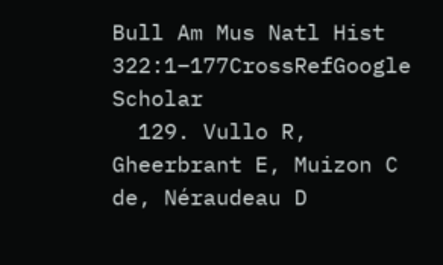Bull Am Mus Natl Hist 322:1–177CrossRefGoogle Scholar
  129. Vullo R, Gheerbrant E, Muizon C de, Néraudeau D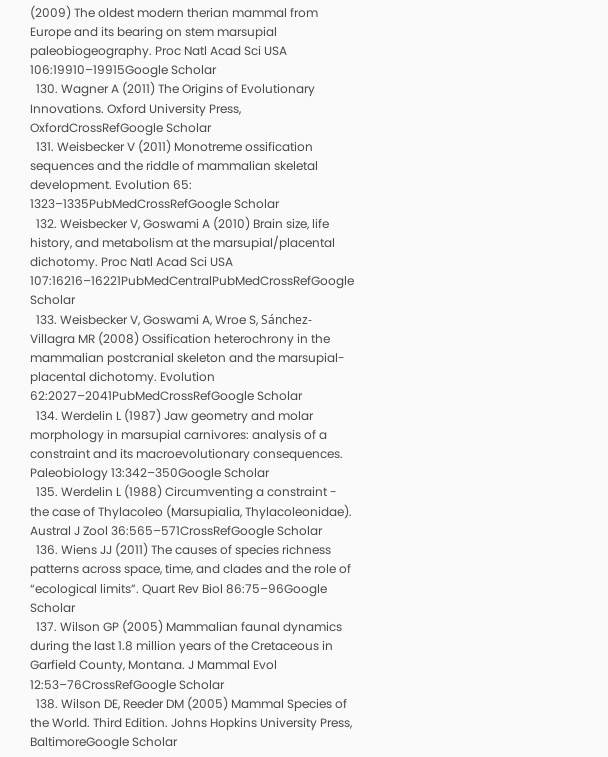(2009) The oldest modern therian mammal from Europe and its bearing on stem marsupial paleobiogeography. Proc Natl Acad Sci USA 106:19910–19915Google Scholar
  130. Wagner A (2011) The Origins of Evolutionary Innovations. Oxford University Press, OxfordCrossRefGoogle Scholar
  131. Weisbecker V (2011) Monotreme ossification sequences and the riddle of mammalian skeletal development. Evolution 65: 1323–1335PubMedCrossRefGoogle Scholar
  132. Weisbecker V, Goswami A (2010) Brain size, life history, and metabolism at the marsupial/placental dichotomy. Proc Natl Acad Sci USA 107:16216–16221PubMedCentralPubMedCrossRefGoogle Scholar
  133. Weisbecker V, Goswami A, Wroe S, Sánchez-Villagra MR (2008) Ossification heterochrony in the mammalian postcranial skeleton and the marsupial-placental dichotomy. Evolution 62:2027–2041PubMedCrossRefGoogle Scholar
  134. Werdelin L (1987) Jaw geometry and molar morphology in marsupial carnivores: analysis of a constraint and its macroevolutionary consequences. Paleobiology 13:342–350Google Scholar
  135. Werdelin L (1988) Circumventing a constraint - the case of Thylacoleo (Marsupialia, Thylacoleonidae). Austral J Zool 36:565–571CrossRefGoogle Scholar
  136. Wiens JJ (2011) The causes of species richness patterns across space, time, and clades and the role of “ecological limits”. Quart Rev Biol 86:75–96Google Scholar
  137. Wilson GP (2005) Mammalian faunal dynamics during the last 1.8 million years of the Cretaceous in Garfield County, Montana. J Mammal Evol 12:53–76CrossRefGoogle Scholar
  138. Wilson DE, Reeder DM (2005) Mammal Species of the World. Third Edition. Johns Hopkins University Press, BaltimoreGoogle Scholar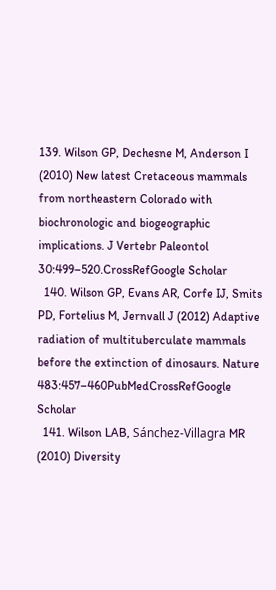139. Wilson GP, Dechesne M, Anderson I (2010) New latest Cretaceous mammals from northeastern Colorado with biochronologic and biogeographic implications. J Vertebr Paleontol 30:499–520.CrossRefGoogle Scholar
  140. Wilson GP, Evans AR, Corfe IJ, Smits PD, Fortelius M, Jernvall J (2012) Adaptive radiation of multituberculate mammals before the extinction of dinosaurs. Nature 483:457–460PubMedCrossRefGoogle Scholar
  141. Wilson LAB, Sánchez-Villagra MR (2010) Diversity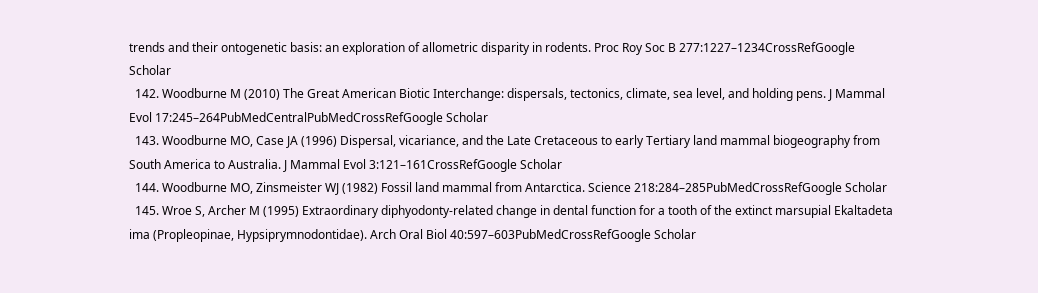trends and their ontogenetic basis: an exploration of allometric disparity in rodents. Proc Roy Soc B 277:1227–1234CrossRefGoogle Scholar
  142. Woodburne M (2010) The Great American Biotic Interchange: dispersals, tectonics, climate, sea level, and holding pens. J Mammal Evol 17:245–264PubMedCentralPubMedCrossRefGoogle Scholar
  143. Woodburne MO, Case JA (1996) Dispersal, vicariance, and the Late Cretaceous to early Tertiary land mammal biogeography from South America to Australia. J Mammal Evol 3:121–161CrossRefGoogle Scholar
  144. Woodburne MO, Zinsmeister WJ (1982) Fossil land mammal from Antarctica. Science 218:284–285PubMedCrossRefGoogle Scholar
  145. Wroe S, Archer M (1995) Extraordinary diphyodonty-related change in dental function for a tooth of the extinct marsupial Ekaltadeta ima (Propleopinae, Hypsiprymnodontidae). Arch Oral Biol 40:597–603PubMedCrossRefGoogle Scholar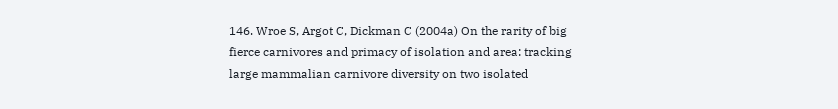146. Wroe S, Argot C, Dickman C (2004a) On the rarity of big fierce carnivores and primacy of isolation and area: tracking large mammalian carnivore diversity on two isolated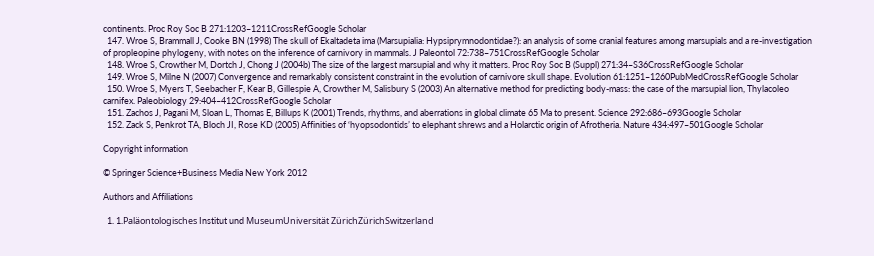continents. Proc Roy Soc B 271:1203–1211CrossRefGoogle Scholar
  147. Wroe S, Brammall J, Cooke BN (1998) The skull of Ekaltadeta ima (Marsupialia: Hypsiprymnodontidae?): an analysis of some cranial features among marsupials and a re-investigation of propleopine phylogeny, with notes on the inference of carnivory in mammals. J Paleontol 72:738–751CrossRefGoogle Scholar
  148. Wroe S, Crowther M, Dortch J, Chong J (2004b) The size of the largest marsupial and why it matters. Proc Roy Soc B (Suppl) 271:34–S36CrossRefGoogle Scholar
  149. Wroe S, Milne N (2007) Convergence and remarkably consistent constraint in the evolution of carnivore skull shape. Evolution 61:1251–1260PubMedCrossRefGoogle Scholar
  150. Wroe S, Myers T, Seebacher F, Kear B, Gillespie A, Crowther M, Salisbury S (2003) An alternative method for predicting body-mass: the case of the marsupial lion, Thylacoleo carnifex. Paleobiology 29:404–412CrossRefGoogle Scholar
  151. Zachos J, Pagani M, Sloan L, Thomas E, Billups K (2001) Trends, rhythms, and aberrations in global climate 65 Ma to present. Science 292:686–693Google Scholar
  152. Zack S, Penkrot TA, Bloch JI, Rose KD (2005) Affinities of ‘hyopsodontids’ to elephant shrews and a Holarctic origin of Afrotheria. Nature 434:497–501Google Scholar

Copyright information

© Springer Science+Business Media New York 2012

Authors and Affiliations

  1. 1.Paläontologisches Institut und MuseumUniversität ZürichZürichSwitzerland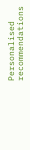Personalised recommendations